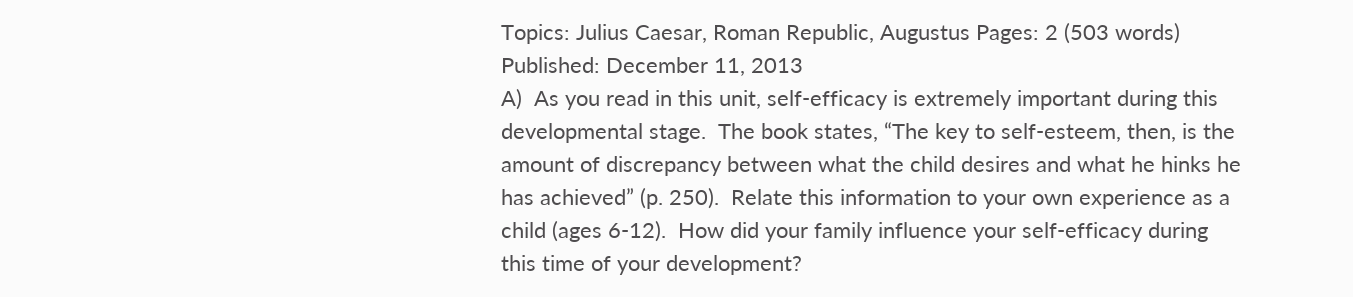Topics: Julius Caesar, Roman Republic, Augustus Pages: 2 (503 words) Published: December 11, 2013
A)  As you read in this unit, self-efficacy is extremely important during this developmental stage.  The book states, “The key to self-esteem, then, is the amount of discrepancy between what the child desires and what he hinks he has achieved” (p. 250).  Relate this information to your own experience as a child (ages 6-12).  How did your family influence your self-efficacy during this time of your development?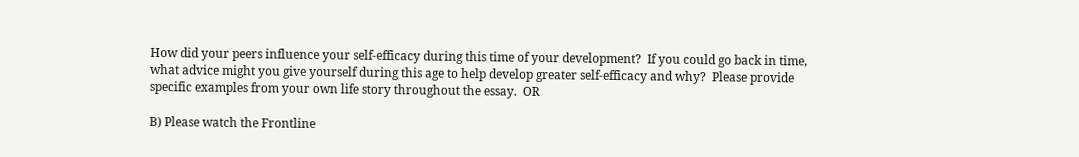How did your peers influence your self-efficacy during this time of your development?  If you could go back in time, what advice might you give yourself during this age to help develop greater self-efficacy and why?  Please provide specific examples from your own life story throughout the essay.  OR

B) Please watch the Frontline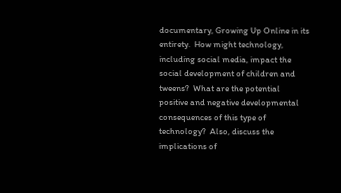documentary, Growing Up Online in its entirety.  How might technology, including social media, impact the social development of children and tweens?  What are the potential positive and negative developmental consequences of this type of technology?  Also, discuss the implications of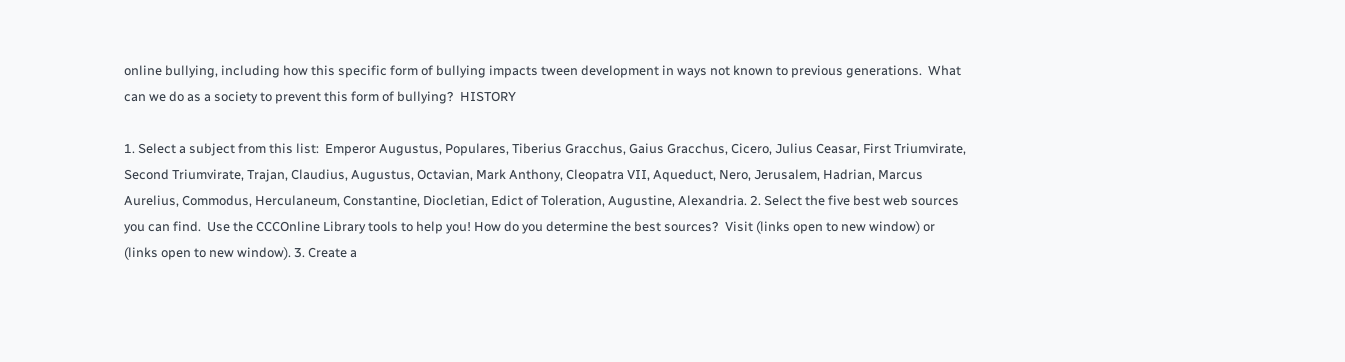online bullying, including how this specific form of bullying impacts tween development in ways not known to previous generations.  What can we do as a society to prevent this form of bullying?  HISTORY

1. Select a subject from this list:  Emperor Augustus, Populares, Tiberius Gracchus, Gaius Gracchus, Cicero, Julius Ceasar, First Triumvirate, Second Triumvirate, Trajan, Claudius, Augustus, Octavian, Mark Anthony, Cleopatra VII, Aqueduct, Nero, Jerusalem, Hadrian, Marcus Aurelius, Commodus, Herculaneum, Constantine, Diocletian, Edict of Toleration, Augustine, Alexandria. 2. Select the five best web sources you can find.  Use the CCCOnline Library tools to help you! How do you determine the best sources?  Visit (links open to new window) or (links open to new window). 3. Create a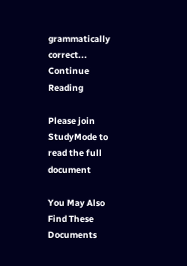grammatically correct...
Continue Reading

Please join StudyMode to read the full document

You May Also Find These Documents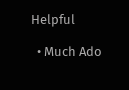Helpful

  • Much Ado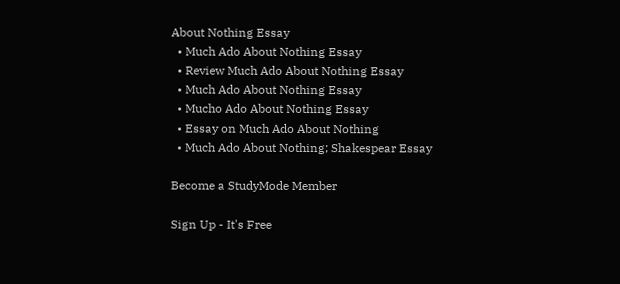About Nothing Essay
  • Much Ado About Nothing Essay
  • Review Much Ado About Nothing Essay
  • Much Ado About Nothing Essay
  • Mucho Ado About Nothing Essay
  • Essay on Much Ado About Nothing
  • Much Ado About Nothing; Shakespear Essay

Become a StudyMode Member

Sign Up - It's Free